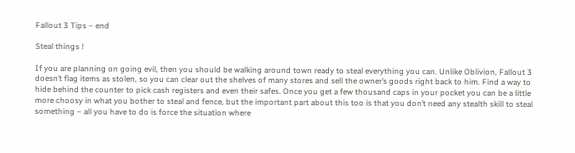Fallout 3 Tips – end

Steal things !

If you are planning on going evil, then you should be walking around town ready to steal everything you can. Unlike Oblivion, Fallout 3 doesn’t flag items as stolen, so you can clear out the shelves of many stores and sell the owner’s goods right back to him. Find a way to hide behind the counter to pick cash registers and even their safes. Once you get a few thousand caps in your pocket you can be a little more choosy in what you bother to steal and fence, but the important part about this too is that you don’t need any stealth skill to steal something – all you have to do is force the situation where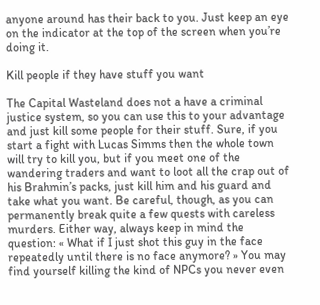anyone around has their back to you. Just keep an eye on the indicator at the top of the screen when you’re doing it.

Kill people if they have stuff you want

The Capital Wasteland does not a have a criminal justice system, so you can use this to your advantage and just kill some people for their stuff. Sure, if you start a fight with Lucas Simms then the whole town will try to kill you, but if you meet one of the wandering traders and want to loot all the crap out of his Brahmin’s packs, just kill him and his guard and take what you want. Be careful, though, as you can permanently break quite a few quests with careless murders. Either way, always keep in mind the question: « What if I just shot this guy in the face repeatedly until there is no face anymore? » You may find yourself killing the kind of NPCs you never even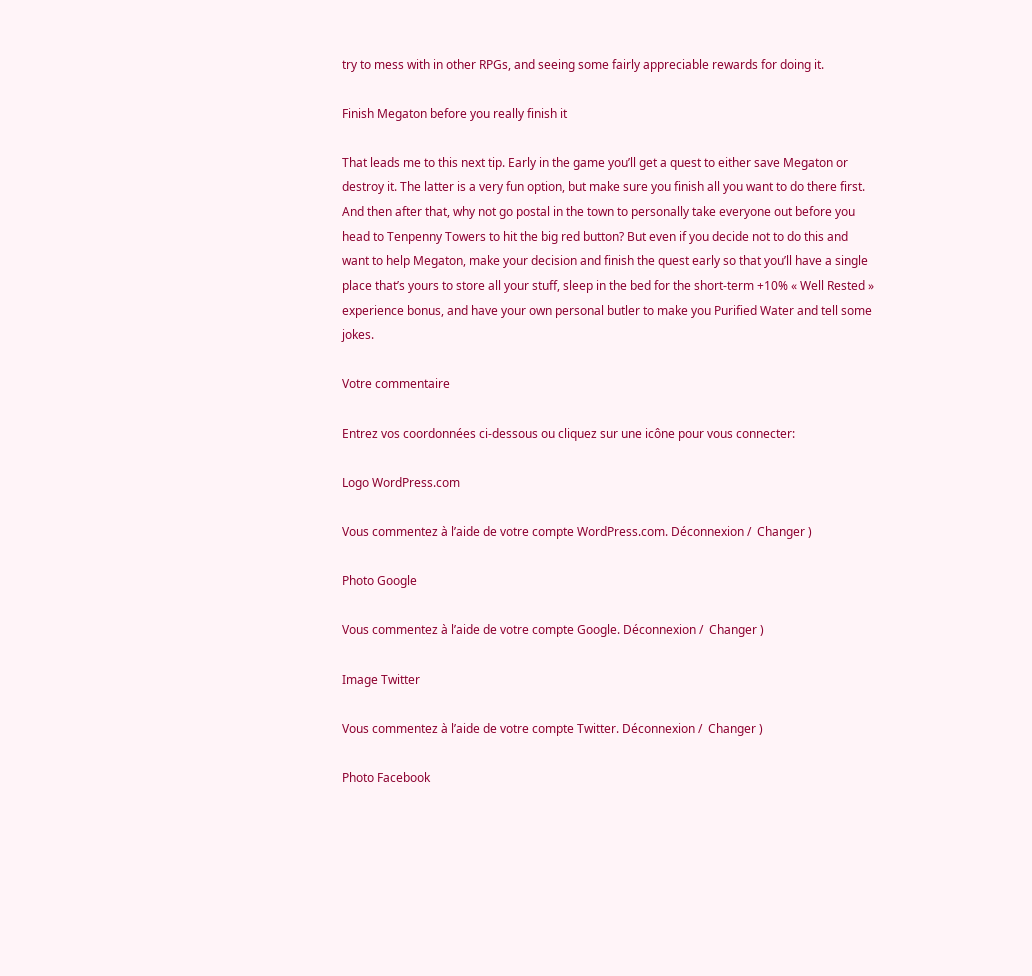try to mess with in other RPGs, and seeing some fairly appreciable rewards for doing it.

Finish Megaton before you really finish it

That leads me to this next tip. Early in the game you’ll get a quest to either save Megaton or destroy it. The latter is a very fun option, but make sure you finish all you want to do there first. And then after that, why not go postal in the town to personally take everyone out before you head to Tenpenny Towers to hit the big red button? But even if you decide not to do this and want to help Megaton, make your decision and finish the quest early so that you’ll have a single place that’s yours to store all your stuff, sleep in the bed for the short-term +10% « Well Rested » experience bonus, and have your own personal butler to make you Purified Water and tell some jokes.

Votre commentaire

Entrez vos coordonnées ci-dessous ou cliquez sur une icône pour vous connecter:

Logo WordPress.com

Vous commentez à l’aide de votre compte WordPress.com. Déconnexion /  Changer )

Photo Google

Vous commentez à l’aide de votre compte Google. Déconnexion /  Changer )

Image Twitter

Vous commentez à l’aide de votre compte Twitter. Déconnexion /  Changer )

Photo Facebook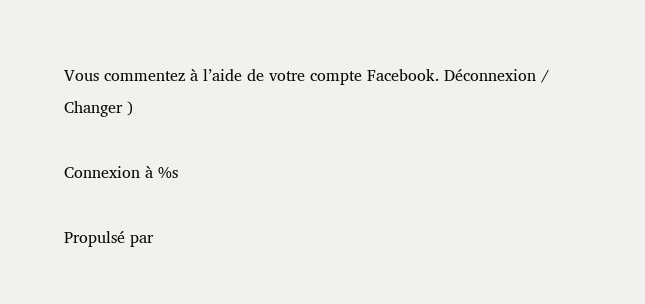Vous commentez à l’aide de votre compte Facebook. Déconnexion /  Changer )

Connexion à %s

Propulsé par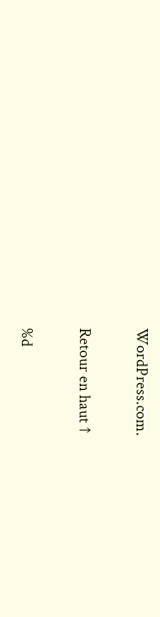WordPress.com.

Retour en haut ↑

%d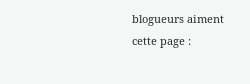blogueurs aiment cette page :